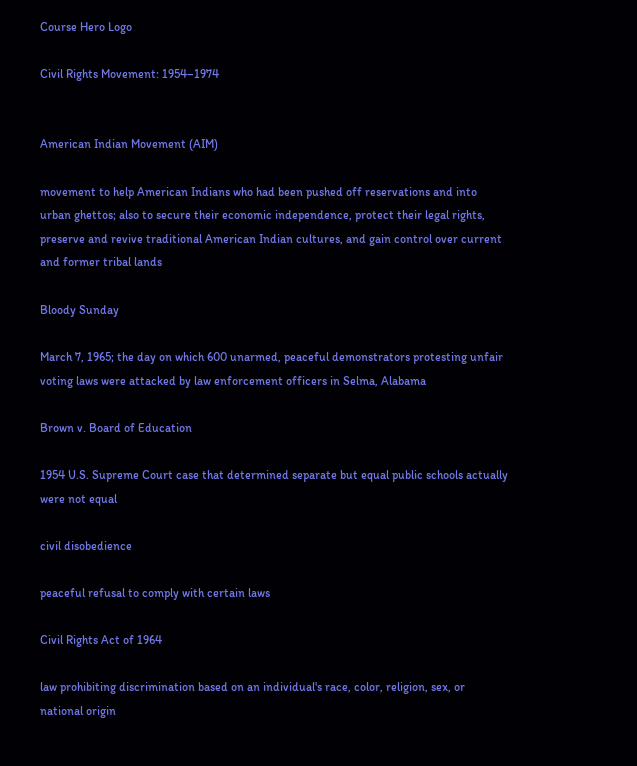Course Hero Logo

Civil Rights Movement: 1954–1974


American Indian Movement (AIM)

movement to help American Indians who had been pushed off reservations and into urban ghettos; also to secure their economic independence, protect their legal rights, preserve and revive traditional American Indian cultures, and gain control over current and former tribal lands

Bloody Sunday

March 7, 1965; the day on which 600 unarmed, peaceful demonstrators protesting unfair voting laws were attacked by law enforcement officers in Selma, Alabama

Brown v. Board of Education

1954 U.S. Supreme Court case that determined separate but equal public schools actually were not equal

civil disobedience

peaceful refusal to comply with certain laws

Civil Rights Act of 1964

law prohibiting discrimination based on an individual's race, color, religion, sex, or national origin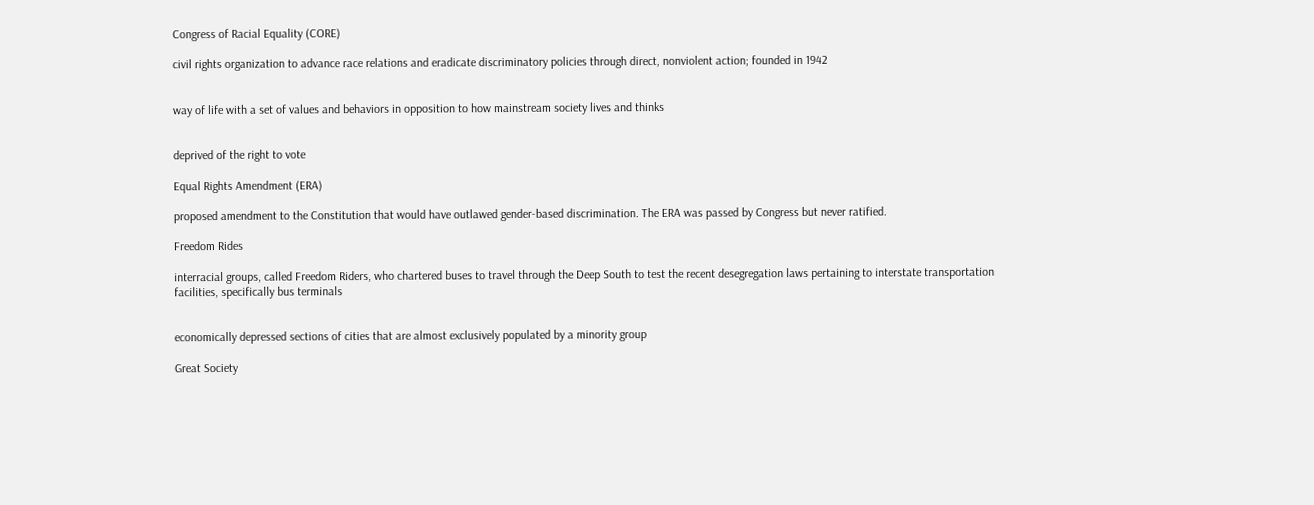Congress of Racial Equality (CORE)

civil rights organization to advance race relations and eradicate discriminatory policies through direct, nonviolent action; founded in 1942


way of life with a set of values and behaviors in opposition to how mainstream society lives and thinks


deprived of the right to vote

Equal Rights Amendment (ERA)

proposed amendment to the Constitution that would have outlawed gender-based discrimination. The ERA was passed by Congress but never ratified.

Freedom Rides

interracial groups, called Freedom Riders, who chartered buses to travel through the Deep South to test the recent desegregation laws pertaining to interstate transportation facilities, specifically bus terminals


economically depressed sections of cities that are almost exclusively populated by a minority group

Great Society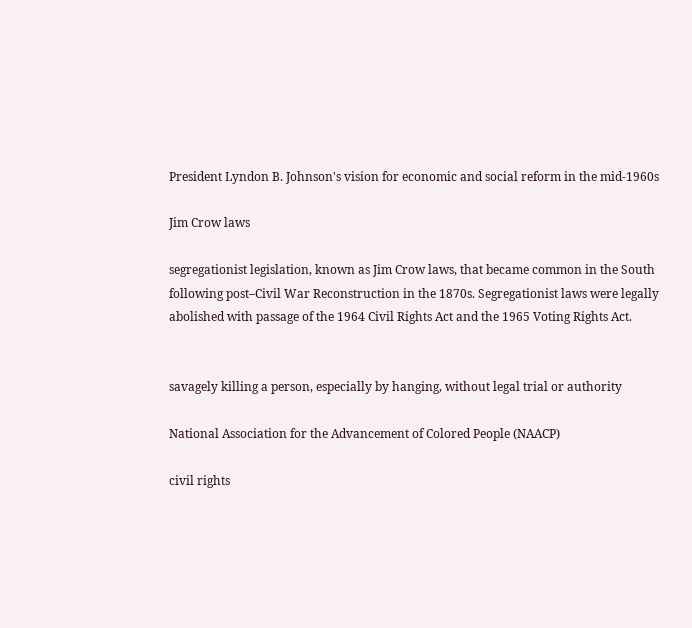President Lyndon B. Johnson's vision for economic and social reform in the mid-1960s

Jim Crow laws

segregationist legislation, known as Jim Crow laws, that became common in the South following post–Civil War Reconstruction in the 1870s. Segregationist laws were legally abolished with passage of the 1964 Civil Rights Act and the 1965 Voting Rights Act.


savagely killing a person, especially by hanging, without legal trial or authority

National Association for the Advancement of Colored People (NAACP)

civil rights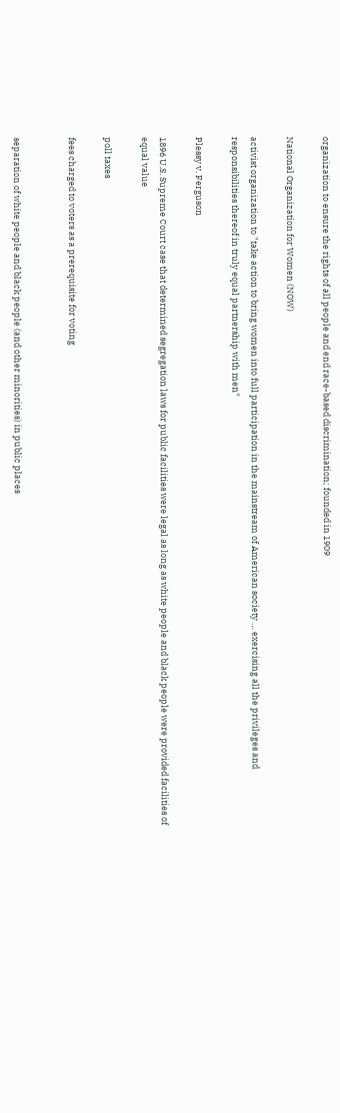organization to ensure the rights of all people and end race-based discrimination; founded in 1909

National Organization for Women (NOW)

activist organization to "take action to bring women into full participation in the mainstream of American society … exercising all the privileges and responsibilities thereof in truly equal partnership with men"

Plessy v. Ferguson

1896 U.S. Supreme Court case that determined segregation laws for public facilities were legal as long as white people and black people were provided facilities of equal value

poll taxes

fees charged to voters as a prerequisite for voting


separation of white people and black people (and other minorities) in public places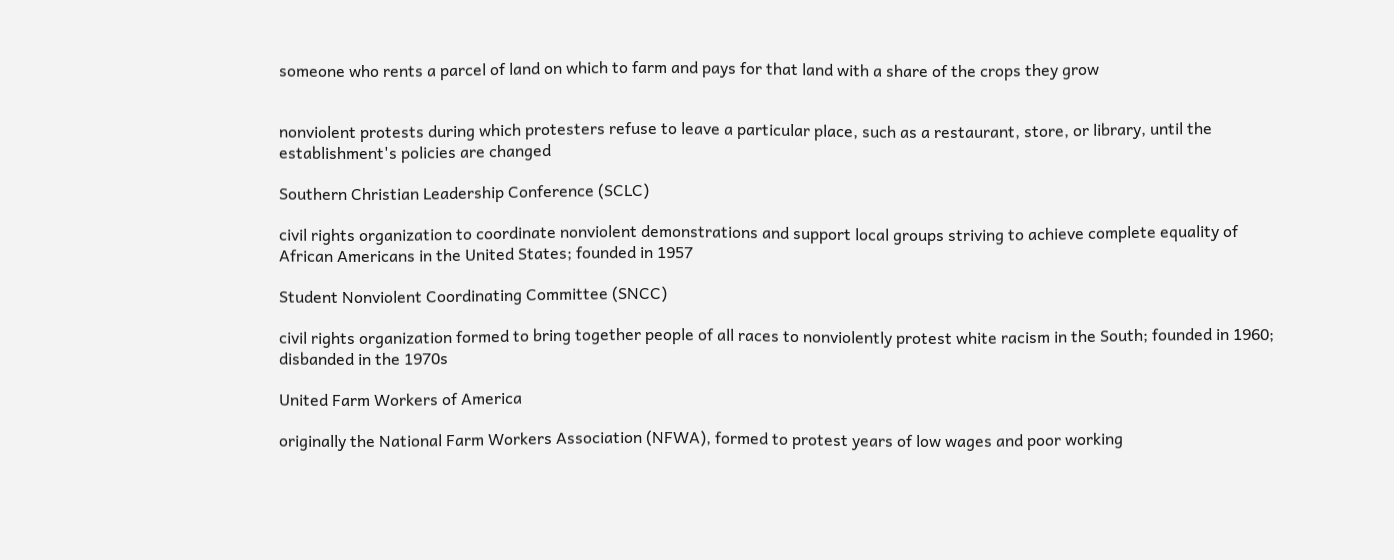someone who rents a parcel of land on which to farm and pays for that land with a share of the crops they grow


nonviolent protests during which protesters refuse to leave a particular place, such as a restaurant, store, or library, until the establishment's policies are changed

Southern Christian Leadership Conference (SCLC)

civil rights organization to coordinate nonviolent demonstrations and support local groups striving to achieve complete equality of African Americans in the United States; founded in 1957

Student Nonviolent Coordinating Committee (SNCC)

civil rights organization formed to bring together people of all races to nonviolently protest white racism in the South; founded in 1960; disbanded in the 1970s

United Farm Workers of America

originally the National Farm Workers Association (NFWA), formed to protest years of low wages and poor working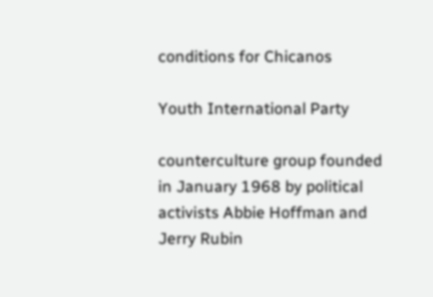conditions for Chicanos

Youth International Party

counterculture group founded in January 1968 by political activists Abbie Hoffman and Jerry Rubin